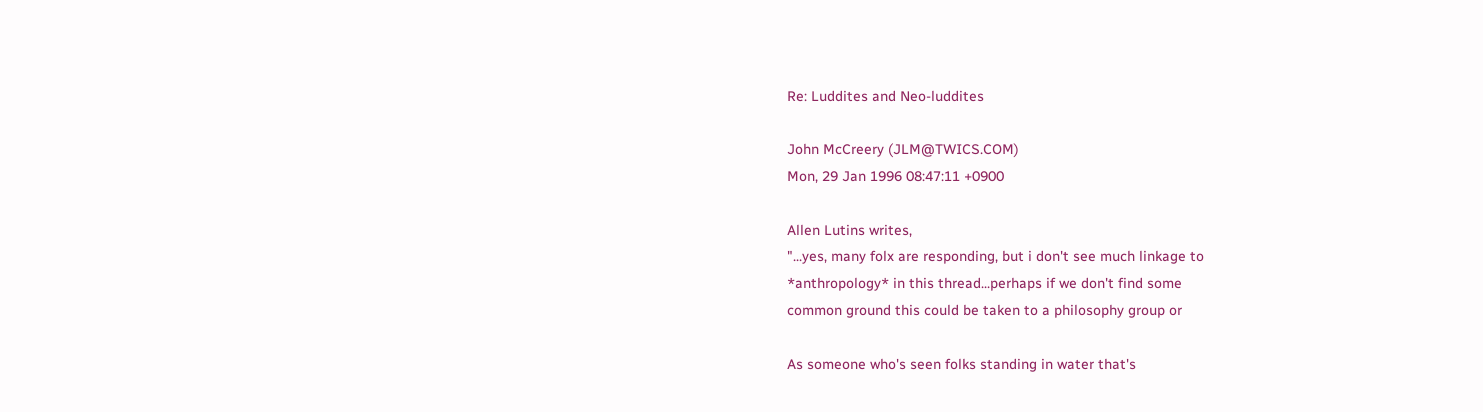Re: Luddites and Neo-luddites

John McCreery (JLM@TWICS.COM)
Mon, 29 Jan 1996 08:47:11 +0900

Allen Lutins writes,
"...yes, many folx are responding, but i don't see much linkage to
*anthropology* in this thread...perhaps if we don't find some
common ground this could be taken to a philosophy group or

As someone who's seen folks standing in water that's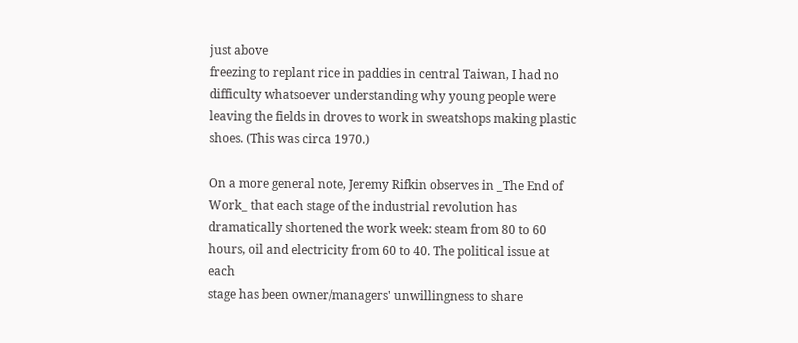just above
freezing to replant rice in paddies in central Taiwan, I had no
difficulty whatsoever understanding why young people were
leaving the fields in droves to work in sweatshops making plastic
shoes. (This was circa 1970.)

On a more general note, Jeremy Rifkin observes in _The End of
Work_ that each stage of the industrial revolution has
dramatically shortened the work week: steam from 80 to 60
hours, oil and electricity from 60 to 40. The political issue at each
stage has been owner/managers' unwillingness to share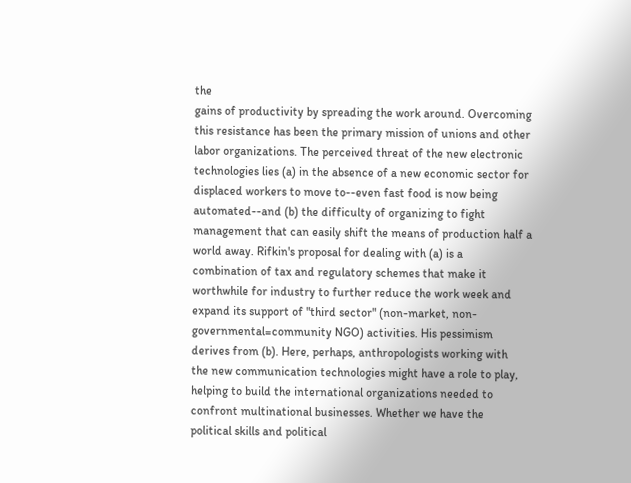the
gains of productivity by spreading the work around. Overcoming
this resistance has been the primary mission of unions and other
labor organizations. The perceived threat of the new electronic
technologies lies (a) in the absence of a new economic sector for
displaced workers to move to--even fast food is now being
automated--and (b) the difficulty of organizing to fight
management that can easily shift the means of production half a
world away. Rifkin's proposal for dealing with (a) is a
combination of tax and regulatory schemes that make it
worthwhile for industry to further reduce the work week and
expand its support of "third sector" (non-market, non-
governmental=community NGO) activities. His pessimism
derives from (b). Here, perhaps, anthropologists working with
the new communication technologies might have a role to play,
helping to build the international organizations needed to
confront multinational businesses. Whether we have the
political skills and political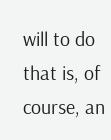will to do that is, of course, an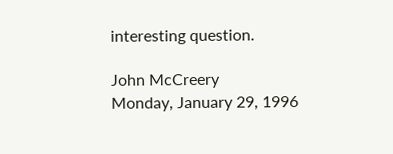interesting question.

John McCreery
Monday, January 29, 1996